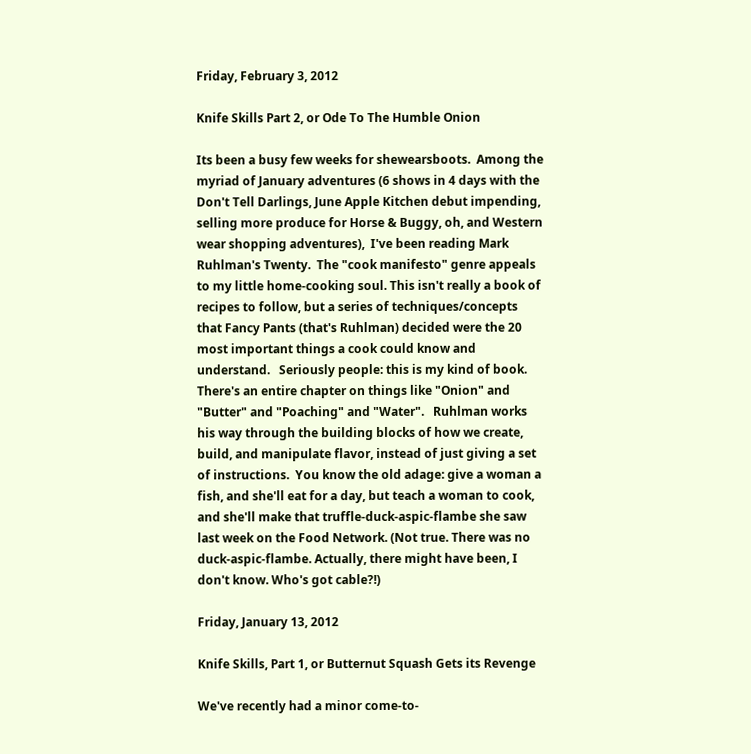Friday, February 3, 2012

Knife Skills Part 2, or Ode To The Humble Onion

Its been a busy few weeks for shewearsboots.  Among the myriad of January adventures (6 shows in 4 days with the Don't Tell Darlings, June Apple Kitchen debut impending, selling more produce for Horse & Buggy, oh, and Western wear shopping adventures),  I've been reading Mark Ruhlman's Twenty.  The "cook manifesto" genre appeals to my little home-cooking soul. This isn't really a book of recipes to follow, but a series of techniques/concepts that Fancy Pants (that's Ruhlman) decided were the 20 most important things a cook could know and understand.   Seriously people: this is my kind of book. There's an entire chapter on things like "Onion" and "Butter" and "Poaching" and "Water".   Ruhlman works his way through the building blocks of how we create, build, and manipulate flavor, instead of just giving a set of instructions.  You know the old adage: give a woman a fish, and she'll eat for a day, but teach a woman to cook, and she'll make that truffle-duck-aspic-flambe she saw last week on the Food Network. (Not true. There was no duck-aspic-flambe. Actually, there might have been, I don't know. Who's got cable?!)

Friday, January 13, 2012

Knife Skills, Part 1, or Butternut Squash Gets its Revenge

We've recently had a minor come-to-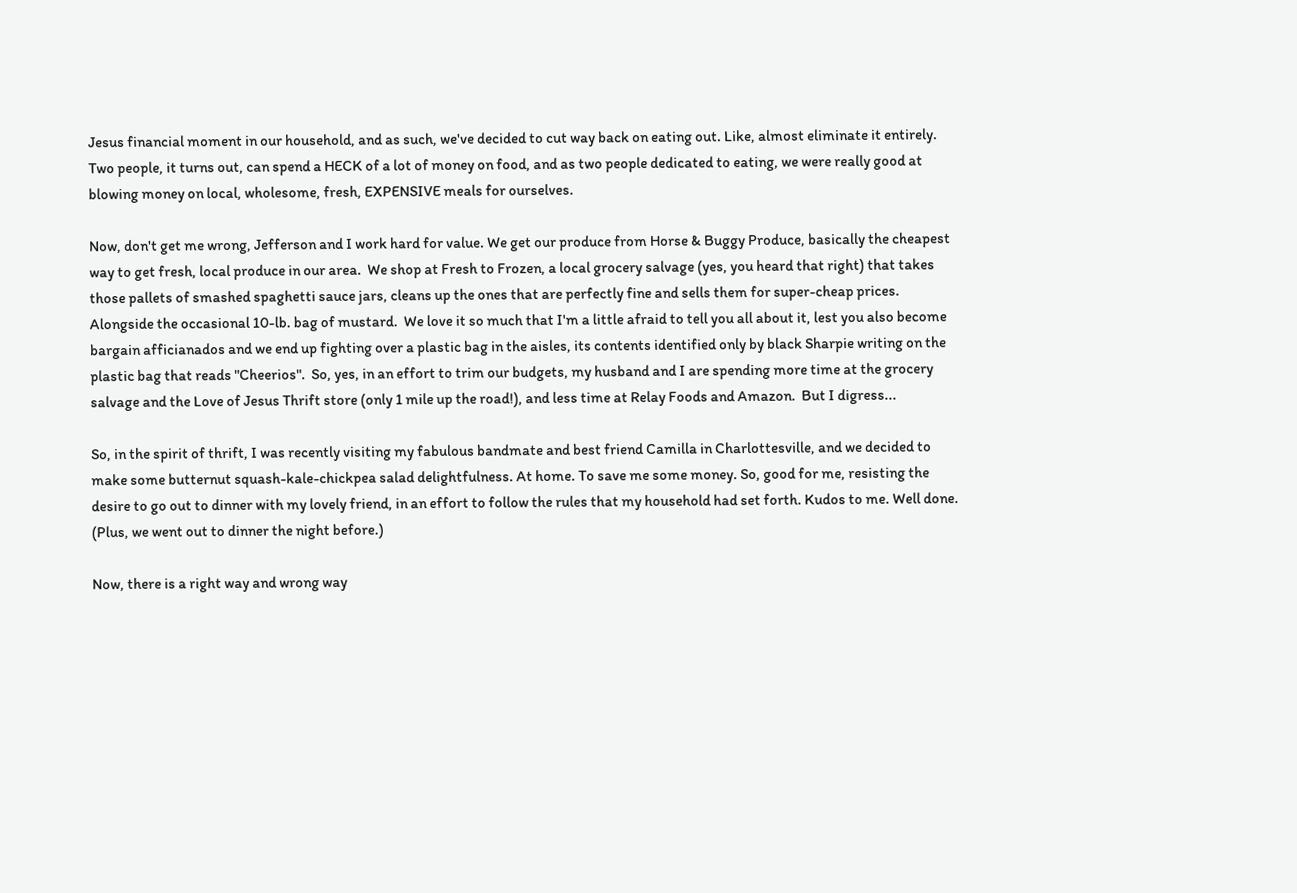Jesus financial moment in our household, and as such, we've decided to cut way back on eating out. Like, almost eliminate it entirely.  Two people, it turns out, can spend a HECK of a lot of money on food, and as two people dedicated to eating, we were really good at blowing money on local, wholesome, fresh, EXPENSIVE meals for ourselves.

Now, don't get me wrong, Jefferson and I work hard for value. We get our produce from Horse & Buggy Produce, basically the cheapest way to get fresh, local produce in our area.  We shop at Fresh to Frozen, a local grocery salvage (yes, you heard that right) that takes those pallets of smashed spaghetti sauce jars, cleans up the ones that are perfectly fine and sells them for super-cheap prices. Alongside the occasional 10-lb. bag of mustard.  We love it so much that I'm a little afraid to tell you all about it, lest you also become bargain afficianados and we end up fighting over a plastic bag in the aisles, its contents identified only by black Sharpie writing on the plastic bag that reads "Cheerios".  So, yes, in an effort to trim our budgets, my husband and I are spending more time at the grocery salvage and the Love of Jesus Thrift store (only 1 mile up the road!), and less time at Relay Foods and Amazon.  But I digress...

So, in the spirit of thrift, I was recently visiting my fabulous bandmate and best friend Camilla in Charlottesville, and we decided to make some butternut squash-kale-chickpea salad delightfulness. At home. To save me some money. So, good for me, resisting the desire to go out to dinner with my lovely friend, in an effort to follow the rules that my household had set forth. Kudos to me. Well done. (Plus, we went out to dinner the night before.)

Now, there is a right way and wrong way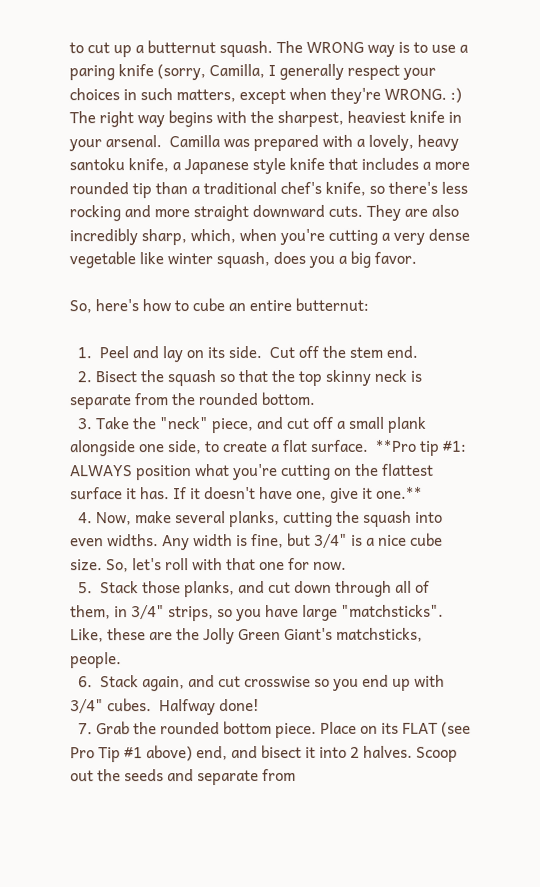to cut up a butternut squash. The WRONG way is to use a paring knife (sorry, Camilla, I generally respect your choices in such matters, except when they're WRONG. :)  The right way begins with the sharpest, heaviest knife in your arsenal.  Camilla was prepared with a lovely, heavy santoku knife, a Japanese style knife that includes a more rounded tip than a traditional chef's knife, so there's less rocking and more straight downward cuts. They are also incredibly sharp, which, when you're cutting a very dense vegetable like winter squash, does you a big favor.

So, here's how to cube an entire butternut:

  1.  Peel and lay on its side.  Cut off the stem end.
  2. Bisect the squash so that the top skinny neck is separate from the rounded bottom.
  3. Take the "neck" piece, and cut off a small plank alongside one side, to create a flat surface.  **Pro tip #1: ALWAYS position what you're cutting on the flattest surface it has. If it doesn't have one, give it one.**
  4. Now, make several planks, cutting the squash into even widths. Any width is fine, but 3/4" is a nice cube size. So, let's roll with that one for now.
  5.  Stack those planks, and cut down through all of them, in 3/4" strips, so you have large "matchsticks". Like, these are the Jolly Green Giant's matchsticks, people.
  6.  Stack again, and cut crosswise so you end up with 3/4" cubes.  Halfway done!
  7. Grab the rounded bottom piece. Place on its FLAT (see Pro Tip #1 above) end, and bisect it into 2 halves. Scoop out the seeds and separate from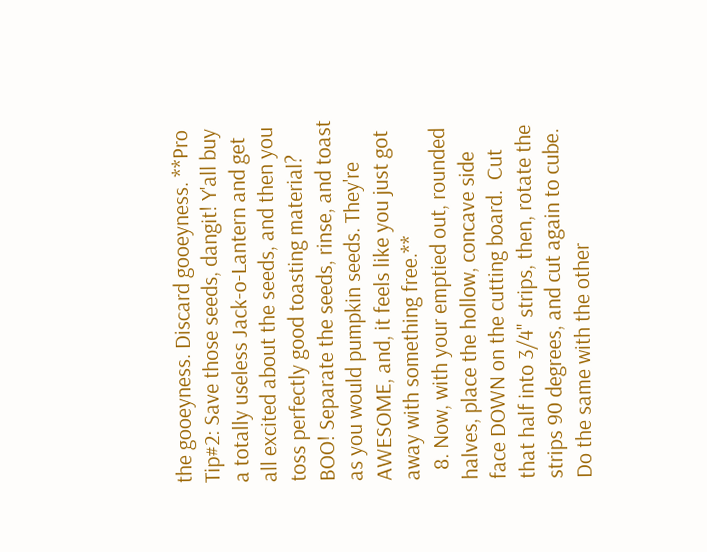the gooeyness. Discard gooeyness. **Pro Tip#2: Save those seeds, dangit! Y'all buy a totally useless Jack-o-Lantern and get all excited about the seeds, and then you toss perfectly good toasting material? BOO! Separate the seeds, rinse, and toast as you would pumpkin seeds. They're AWESOME, and, it feels like you just got away with something free.**
  8. Now, with your emptied out, rounded halves, place the hollow, concave side face DOWN on the cutting board.  Cut that half into 3/4" strips, then, rotate the strips 90 degrees, and cut again to cube. Do the same with the other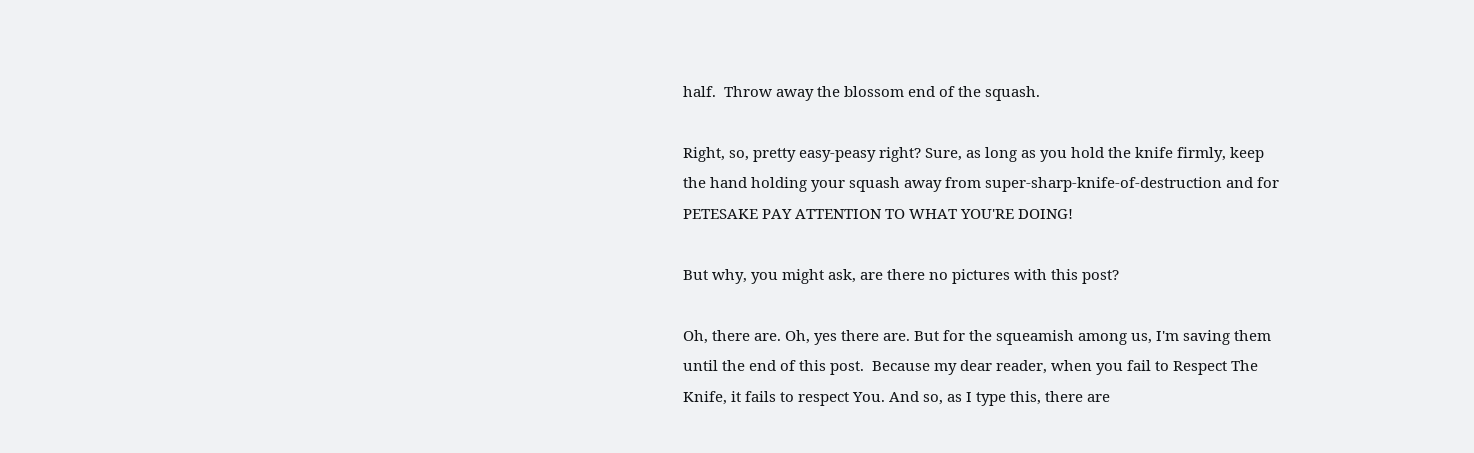half.  Throw away the blossom end of the squash.

Right, so, pretty easy-peasy right? Sure, as long as you hold the knife firmly, keep the hand holding your squash away from super-sharp-knife-of-destruction and for PETESAKE PAY ATTENTION TO WHAT YOU'RE DOING!

But why, you might ask, are there no pictures with this post?

Oh, there are. Oh, yes there are. But for the squeamish among us, I'm saving them until the end of this post.  Because my dear reader, when you fail to Respect The Knife, it fails to respect You. And so, as I type this, there are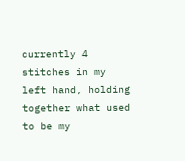currently 4 stitches in my left hand, holding together what used to be my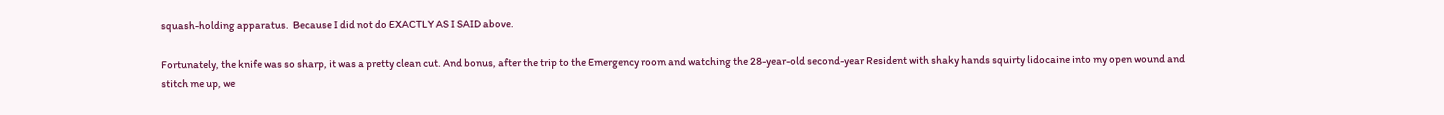squash-holding apparatus.  Because I did not do EXACTLY AS I SAID above.

Fortunately, the knife was so sharp, it was a pretty clean cut. And bonus, after the trip to the Emergency room and watching the 28-year-old second-year Resident with shaky hands squirty lidocaine into my open wound and stitch me up, we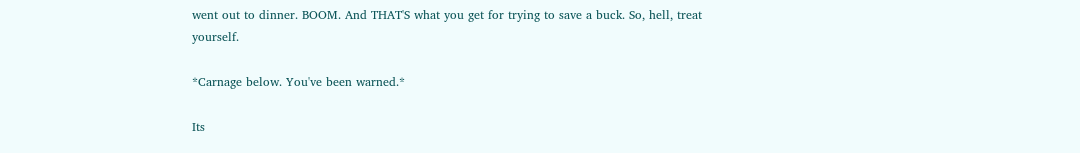went out to dinner. BOOM. And THAT'S what you get for trying to save a buck. So, hell, treat yourself.

*Carnage below. You've been warned.*

Its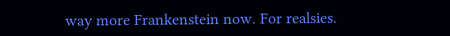way more Frankenstein now. For realsies.